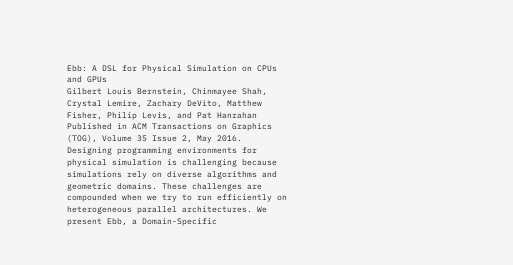Ebb: A DSL for Physical Simulation on CPUs and GPUs
Gilbert Louis Bernstein, Chinmayee Shah, Crystal Lemire, Zachary DeVito, Matthew Fisher, Philip Levis, and Pat Hanrahan
Published in ACM Transactions on Graphics (TOG), Volume 35 Issue 2, May 2016.
Designing programming environments for physical simulation is challenging because simulations rely on diverse algorithms and geometric domains. These challenges are compounded when we try to run efficiently on heterogeneous parallel architectures. We present Ebb, a Domain-Specific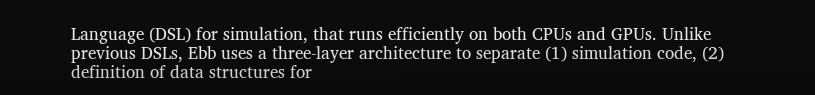Language (DSL) for simulation, that runs efficiently on both CPUs and GPUs. Unlike previous DSLs, Ebb uses a three-layer architecture to separate (1) simulation code, (2) definition of data structures for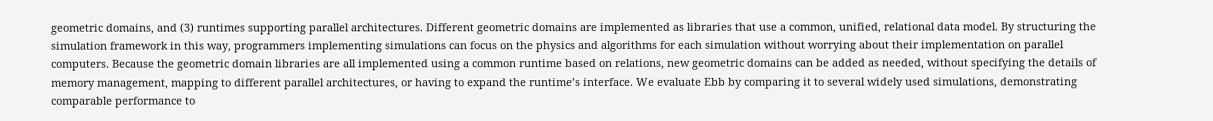geometric domains, and (3) runtimes supporting parallel architectures. Different geometric domains are implemented as libraries that use a common, unified, relational data model. By structuring the simulation framework in this way, programmers implementing simulations can focus on the physics and algorithms for each simulation without worrying about their implementation on parallel computers. Because the geometric domain libraries are all implemented using a common runtime based on relations, new geometric domains can be added as needed, without specifying the details of memory management, mapping to different parallel architectures, or having to expand the runtime’s interface. We evaluate Ebb by comparing it to several widely used simulations, demonstrating comparable performance to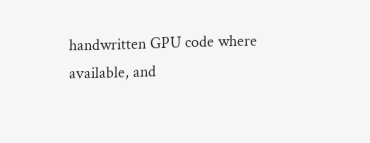handwritten GPU code where available, and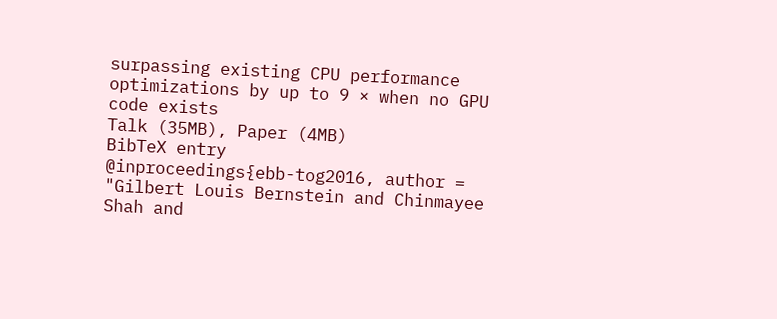surpassing existing CPU performance optimizations by up to 9 × when no GPU code exists
Talk (35MB), Paper (4MB)
BibTeX entry
@inproceedings{ebb-tog2016, author = "Gilbert Louis Bernstein and Chinmayee Shah and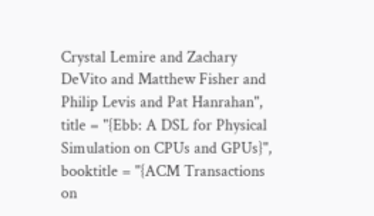Crystal Lemire and Zachary DeVito and Matthew Fisher and Philip Levis and Pat Hanrahan", title = "{Ebb: A DSL for Physical Simulation on CPUs and GPUs}", booktitle = "{ACM Transactions on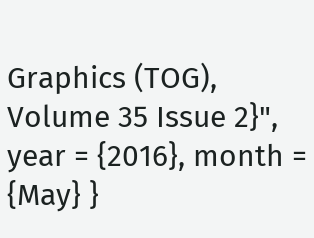Graphics (TOG), Volume 35 Issue 2}", year = {2016}, month = {May} }